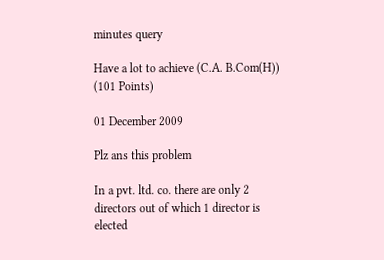minutes query

Have a lot to achieve (C.A. B.Com(H)) (101 Points)

01 December 2009

Plz ans this problem

In a pvt. ltd. co. there are only 2 directors out of which 1 director is elected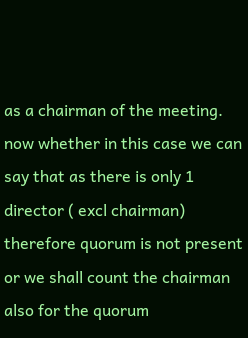as a chairman of the meeting. now whether in this case we can say that as there is only 1 director ( excl chairman) therefore quorum is not present or we shall count the chairman also for the quorum